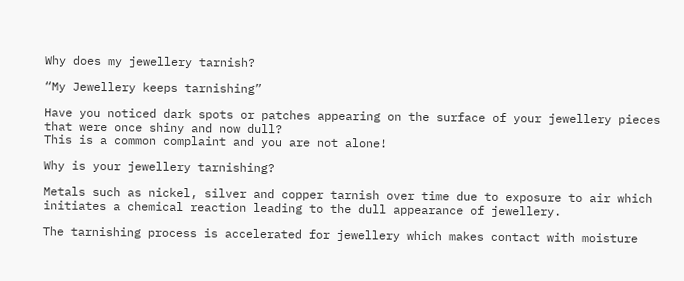Why does my jewellery tarnish?

“My Jewellery keeps tarnishing”

Have you noticed dark spots or patches appearing on the surface of your jewellery pieces that were once shiny and now dull?
This is a common complaint and you are not alone!

Why is your jewellery tarnishing?

Metals such as nickel, silver and copper tarnish over time due to exposure to air which initiates a chemical reaction leading to the dull appearance of jewellery.

The tarnishing process is accelerated for jewellery which makes contact with moisture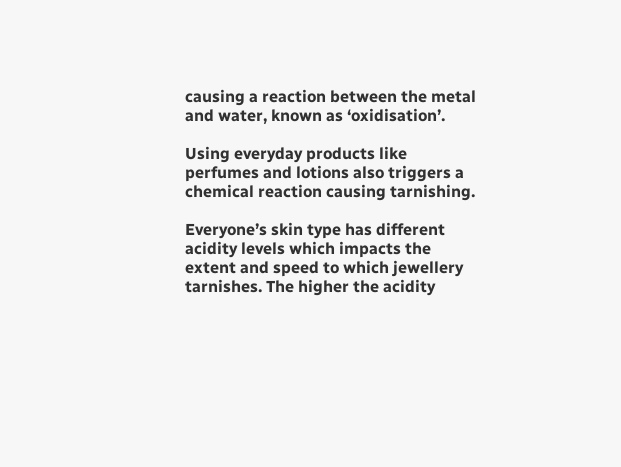causing a reaction between the metal and water, known as ‘oxidisation’.

Using everyday products like perfumes and lotions also triggers a chemical reaction causing tarnishing.

Everyone’s skin type has different acidity levels which impacts the extent and speed to which jewellery tarnishes. The higher the acidity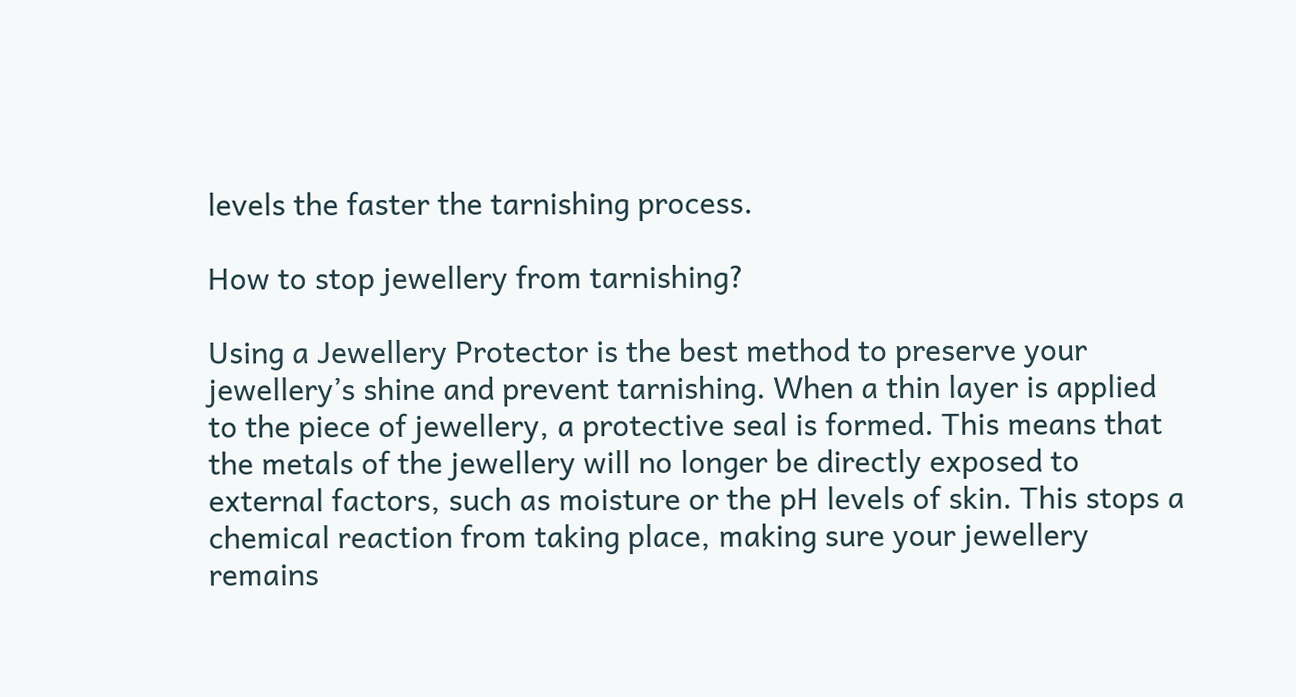levels the faster the tarnishing process.

How to stop jewellery from tarnishing?

Using a Jewellery Protector is the best method to preserve your jewellery’s shine and prevent tarnishing. When a thin layer is applied to the piece of jewellery, a protective seal is formed. This means that the metals of the jewellery will no longer be directly exposed to external factors, such as moisture or the pH levels of skin. This stops a chemical reaction from taking place, making sure your jewellery remains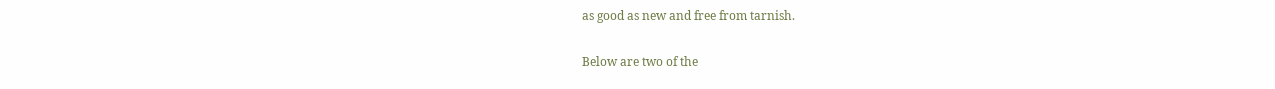as good as new and free from tarnish.

Below are two of the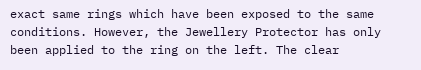exact same rings which have been exposed to the same conditions. However, the Jewellery Protector has only been applied to the ring on the left. The clear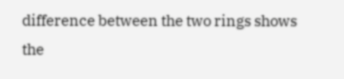difference between the two rings shows the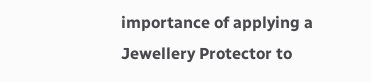importance of applying a Jewellery Protector to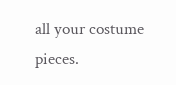all your costume pieces.